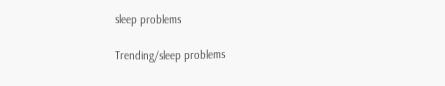sleep problems

Trending/sleep problems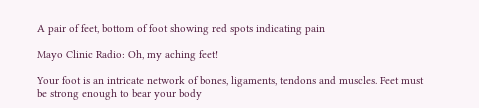A pair of feet, bottom of foot showing red spots indicating pain

Mayo Clinic Radio: Oh, my aching feet!

Your foot is an intricate network of bones, ligaments, tendons and muscles. Feet must be strong enough to bear your body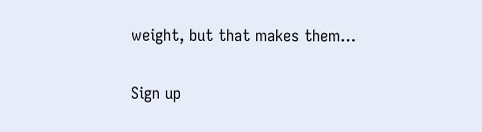weight, but that makes them…

Sign up